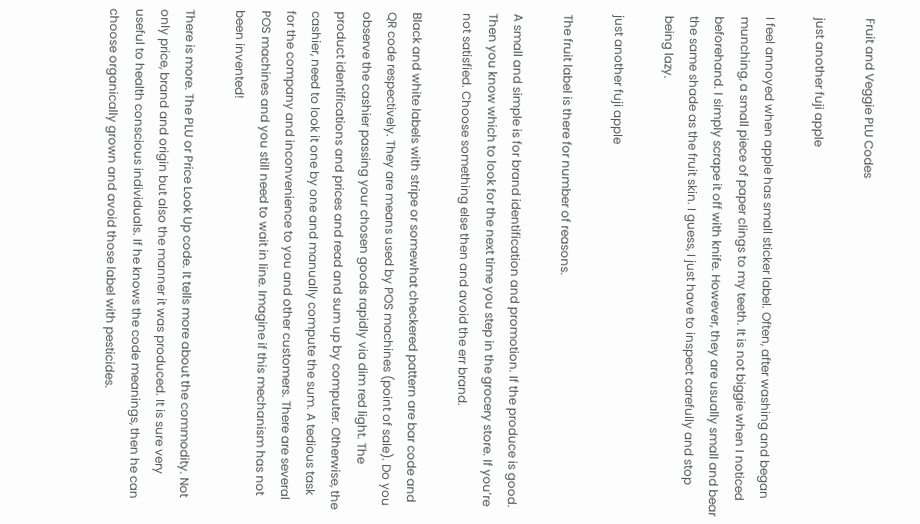Fruit and Veggie PLU Codes

just another fuji apple

I feel annoyed when apple has small sticker label. Often, after washing and began munching, a small piece of paper clings to my teeth. It is not biggie when I noticed beforehand. I simply scrape it off with knife. However, they are usually small and bear the same shade as the fruit skin. I guess, I just have to inspect carefully and stop being lazy.

just another fuji apple

The fruit label is there for number of reasons.

A small and simple is for brand identification and promotion. If the produce is good. Then you know which to look for the next time you step in the grocery store. If you’re not satisfied. Choose something else then and avoid the err brand.

Black and white labels with stripe or somewhat checkered pattern are bar code and QR code respectively. They are means used by POS machines (point of sale). Do you observe the cashier passing your chosen goods rapidly via dim red light. The product identifications and prices and read and sum up by computer. Otherwise, the cashier, need to look it one by one and manually compute the sum. A tedious task for the company and inconvenience to you and other customers. There are several POS machines and you still need to wait in line. Imagine if this mechanism has not been invented!

There is more. The PLU or Price Look Up code. It tells more about the commodity. Not only price, brand and origin but also the manner it was produced. It is sure very useful to health conscious individuals. If he knows the code meanings, then he can choose organically grown and avoid those label with pesticides.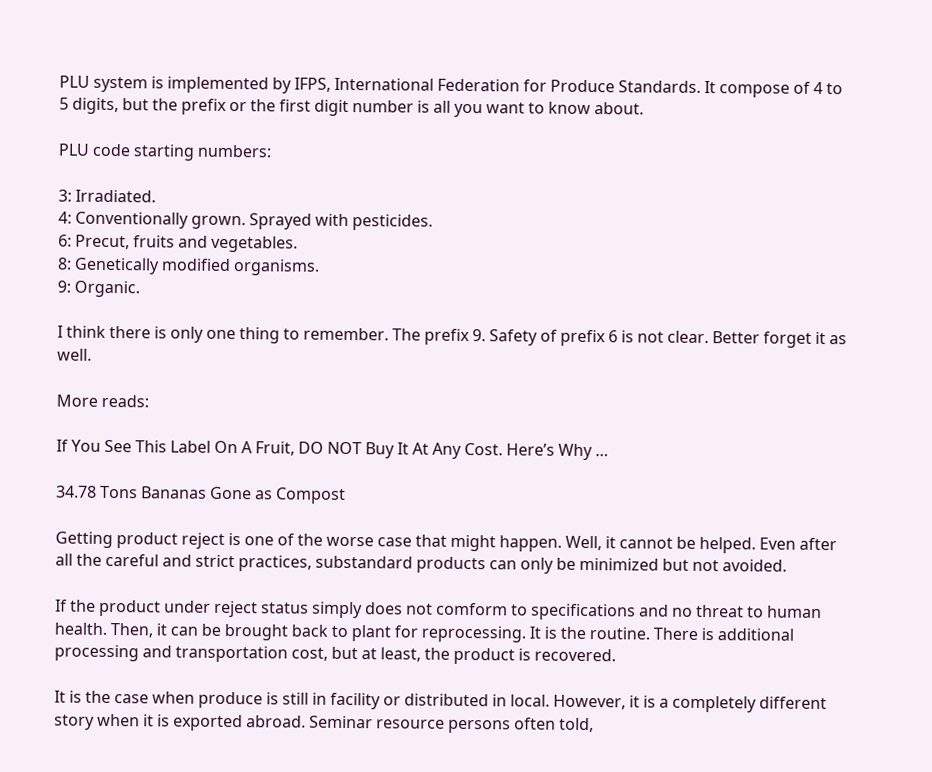PLU system is implemented by IFPS, International Federation for Produce Standards. It compose of 4 to 5 digits, but the prefix or the first digit number is all you want to know about.

PLU code starting numbers:

3: Irradiated.
4: Conventionally grown. Sprayed with pesticides.
6: Precut, fruits and vegetables.
8: Genetically modified organisms.
9: Organic.

I think there is only one thing to remember. The prefix 9. Safety of prefix 6 is not clear. Better forget it as well.

More reads:

If You See This Label On A Fruit, DO NOT Buy It At Any Cost. Here’s Why …

34.78 Tons Bananas Gone as Compost

Getting product reject is one of the worse case that might happen. Well, it cannot be helped. Even after all the careful and strict practices, substandard products can only be minimized but not avoided.

If the product under reject status simply does not comform to specifications and no threat to human health. Then, it can be brought back to plant for reprocessing. It is the routine. There is additional processing and transportation cost, but at least, the product is recovered.

It is the case when produce is still in facility or distributed in local. However, it is a completely different story when it is exported abroad. Seminar resource persons often told,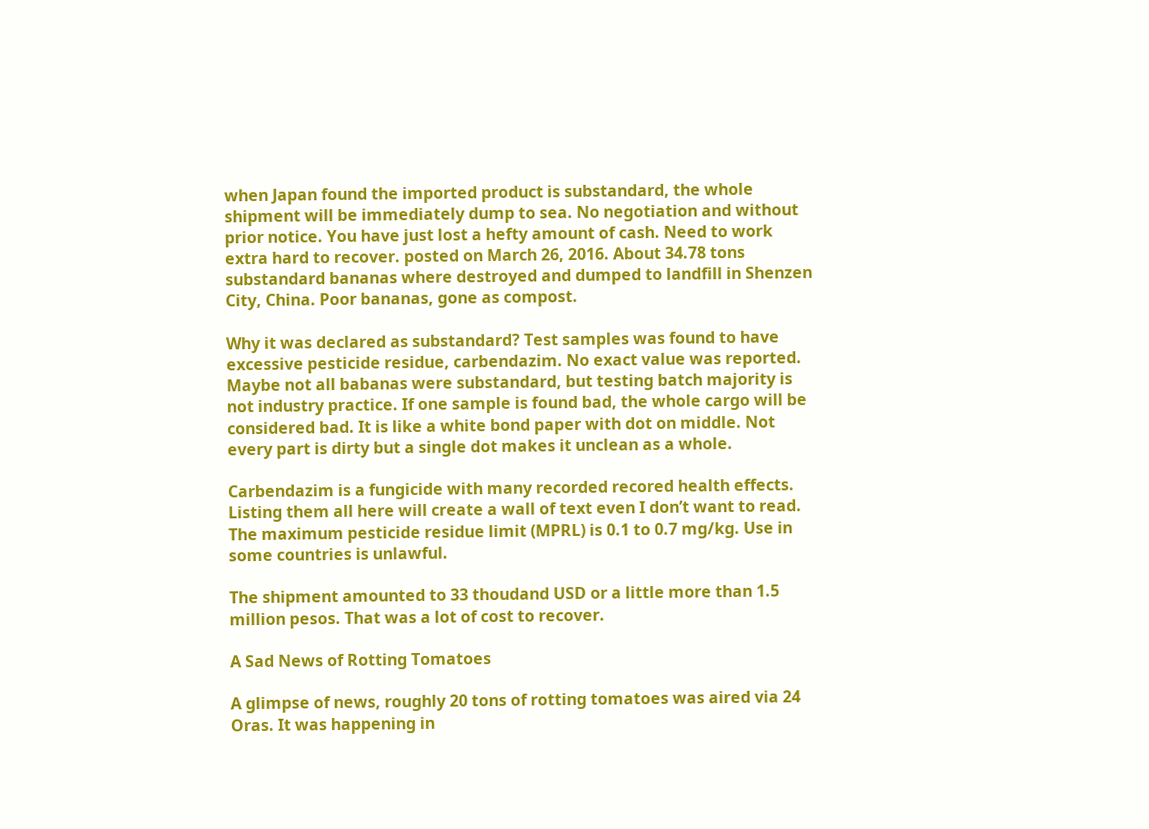when Japan found the imported product is substandard, the whole shipment will be immediately dump to sea. No negotiation and without prior notice. You have just lost a hefty amount of cash. Need to work extra hard to recover. posted on March 26, 2016. About 34.78 tons substandard bananas where destroyed and dumped to landfill in Shenzen City, China. Poor bananas, gone as compost.

Why it was declared as substandard? Test samples was found to have excessive pesticide residue, carbendazim. No exact value was reported. Maybe not all babanas were substandard, but testing batch majority is not industry practice. If one sample is found bad, the whole cargo will be considered bad. It is like a white bond paper with dot on middle. Not every part is dirty but a single dot makes it unclean as a whole.

Carbendazim is a fungicide with many recorded recored health effects. Listing them all here will create a wall of text even I don’t want to read. The maximum pesticide residue limit (MPRL) is 0.1 to 0.7 mg/kg. Use in some countries is unlawful.

The shipment amounted to 33 thoudand USD or a little more than 1.5 million pesos. That was a lot of cost to recover.

A Sad News of Rotting Tomatoes

A glimpse of news, roughly 20 tons of rotting tomatoes was aired via 24 Oras. It was happening in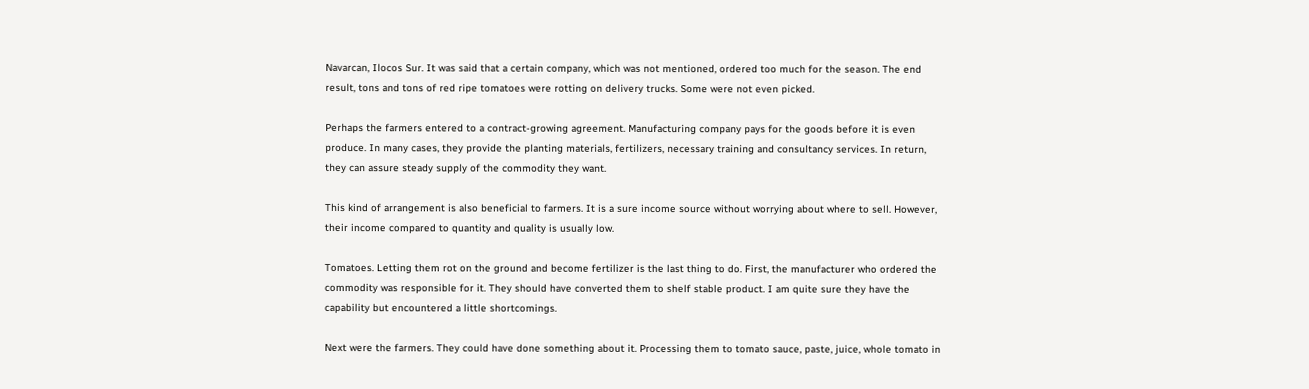Navarcan, Ilocos Sur. It was said that a certain company, which was not mentioned, ordered too much for the season. The end result, tons and tons of red ripe tomatoes were rotting on delivery trucks. Some were not even picked.

Perhaps the farmers entered to a contract-growing agreement. Manufacturing company pays for the goods before it is even produce. In many cases, they provide the planting materials, fertilizers, necessary training and consultancy services. In return, they can assure steady supply of the commodity they want.

This kind of arrangement is also beneficial to farmers. It is a sure income source without worrying about where to sell. However, their income compared to quantity and quality is usually low.

Tomatoes. Letting them rot on the ground and become fertilizer is the last thing to do. First, the manufacturer who ordered the commodity was responsible for it. They should have converted them to shelf stable product. I am quite sure they have the capability but encountered a little shortcomings.

Next were the farmers. They could have done something about it. Processing them to tomato sauce, paste, juice, whole tomato in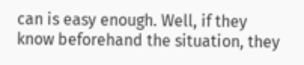can is easy enough. Well, if they know beforehand the situation, they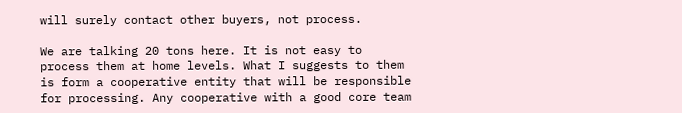will surely contact other buyers, not process.

We are talking 20 tons here. It is not easy to process them at home levels. What I suggests to them is form a cooperative entity that will be responsible for processing. Any cooperative with a good core team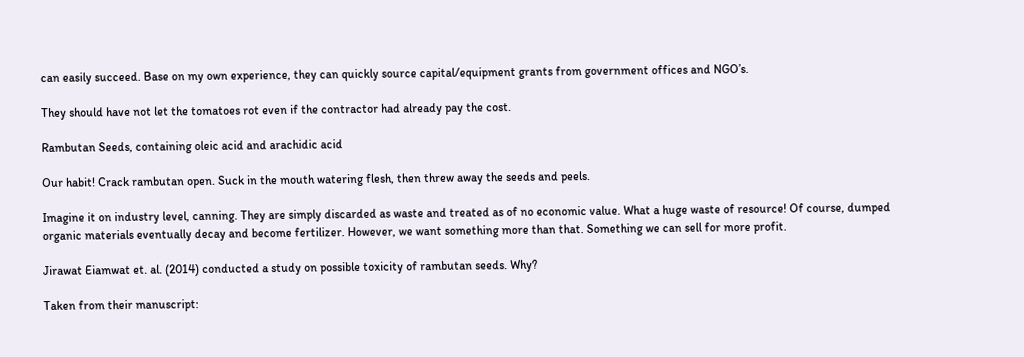can easily succeed. Base on my own experience, they can quickly source capital/equipment grants from government offices and NGO’s.

They should have not let the tomatoes rot even if the contractor had already pay the cost.

Rambutan Seeds, containing oleic acid and arachidic acid

Our habit! Crack rambutan open. Suck in the mouth watering flesh, then threw away the seeds and peels.

Imagine it on industry level, canning. They are simply discarded as waste and treated as of no economic value. What a huge waste of resource! Of course, dumped organic materials eventually decay and become fertilizer. However, we want something more than that. Something we can sell for more profit.

Jirawat Eiamwat et. al. (2014) conducted a study on possible toxicity of rambutan seeds. Why?

Taken from their manuscript: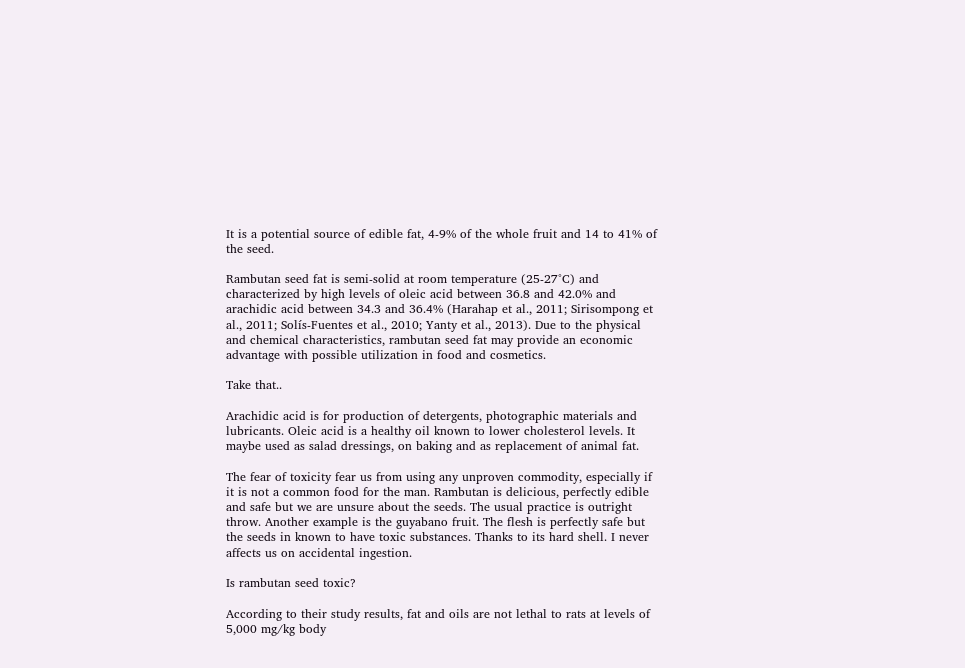It is a potential source of edible fat, 4-9% of the whole fruit and 14 to 41% of the seed.

Rambutan seed fat is semi-solid at room temperature (25-27°C) and characterized by high levels of oleic acid between 36.8 and 42.0% and arachidic acid between 34.3 and 36.4% (Harahap et al., 2011; Sirisompong et al., 2011; Solís-Fuentes et al., 2010; Yanty et al., 2013). Due to the physical and chemical characteristics, rambutan seed fat may provide an economic advantage with possible utilization in food and cosmetics.

Take that..

Arachidic acid is for production of detergents, photographic materials and lubricants. Oleic acid is a healthy oil known to lower cholesterol levels. It maybe used as salad dressings, on baking and as replacement of animal fat.

The fear of toxicity fear us from using any unproven commodity, especially if it is not a common food for the man. Rambutan is delicious, perfectly edible and safe but we are unsure about the seeds. The usual practice is outright throw. Another example is the guyabano fruit. The flesh is perfectly safe but the seeds in known to have toxic substances. Thanks to its hard shell. I never affects us on accidental ingestion.

Is rambutan seed toxic?

According to their study results, fat and oils are not lethal to rats at levels of 5,000 mg/kg body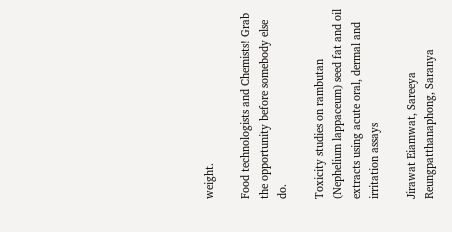weight.

Food technologists and Chemists! Grab the opportunity before somebody else do.

Toxicity studies on rambutan (Nephelium lappaceum) seed fat and oil extracts using acute oral, dermal and irritation assays

Jirawat Eiamwat, Sareeya Reungpatthanaphong, Saranya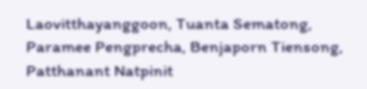Laovitthayanggoon, Tuanta Sematong, Paramee Pengprecha, Benjaporn Tiensong, Patthanant Natpinit